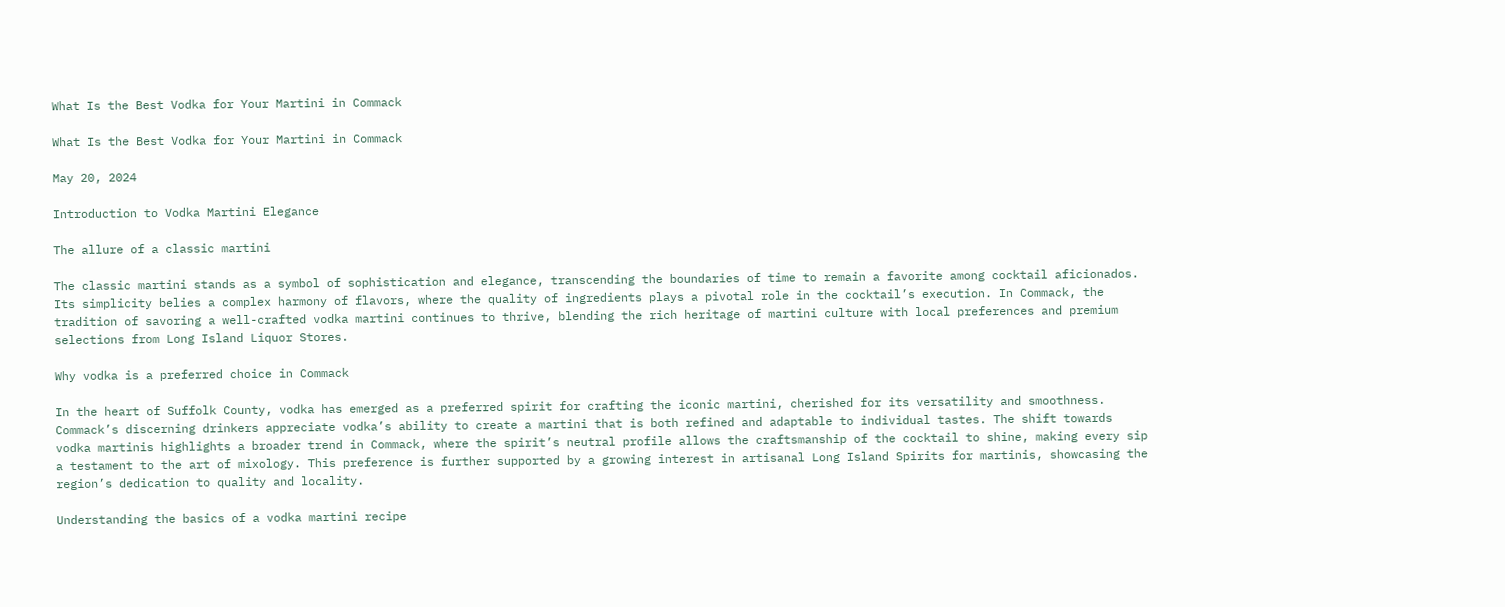What Is the Best Vodka for Your Martini in Commack

What Is the Best Vodka for Your Martini in Commack

May 20, 2024

Introduction to Vodka Martini Elegance

The allure of a classic martini

The classic martini stands as a symbol of sophistication and elegance, transcending the boundaries of time to remain a favorite among cocktail aficionados. Its simplicity belies a complex harmony of flavors, where the quality of ingredients plays a pivotal role in the cocktail’s execution. In Commack, the tradition of savoring a well-crafted vodka martini continues to thrive, blending the rich heritage of martini culture with local preferences and premium selections from Long Island Liquor Stores.

Why vodka is a preferred choice in Commack

In the heart of Suffolk County, vodka has emerged as a preferred spirit for crafting the iconic martini, cherished for its versatility and smoothness. Commack’s discerning drinkers appreciate vodka’s ability to create a martini that is both refined and adaptable to individual tastes. The shift towards vodka martinis highlights a broader trend in Commack, where the spirit’s neutral profile allows the craftsmanship of the cocktail to shine, making every sip a testament to the art of mixology. This preference is further supported by a growing interest in artisanal Long Island Spirits for martinis, showcasing the region’s dedication to quality and locality.

Understanding the basics of a vodka martini recipe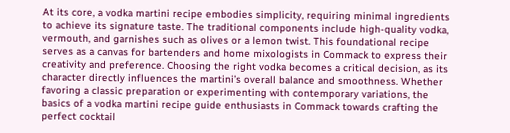At its core, a vodka martini recipe embodies simplicity, requiring minimal ingredients to achieve its signature taste. The traditional components include high-quality vodka, vermouth, and garnishes such as olives or a lemon twist. This foundational recipe serves as a canvas for bartenders and home mixologists in Commack to express their creativity and preference. Choosing the right vodka becomes a critical decision, as its character directly influences the martini’s overall balance and smoothness. Whether favoring a classic preparation or experimenting with contemporary variations, the basics of a vodka martini recipe guide enthusiasts in Commack towards crafting the perfect cocktail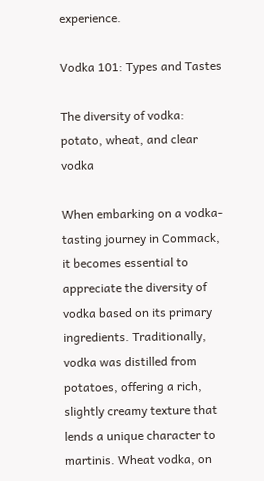experience.

Vodka 101: Types and Tastes

The diversity of vodka: potato, wheat, and clear vodka

When embarking on a vodka-tasting journey in Commack, it becomes essential to appreciate the diversity of vodka based on its primary ingredients. Traditionally, vodka was distilled from potatoes, offering a rich, slightly creamy texture that lends a unique character to martinis. Wheat vodka, on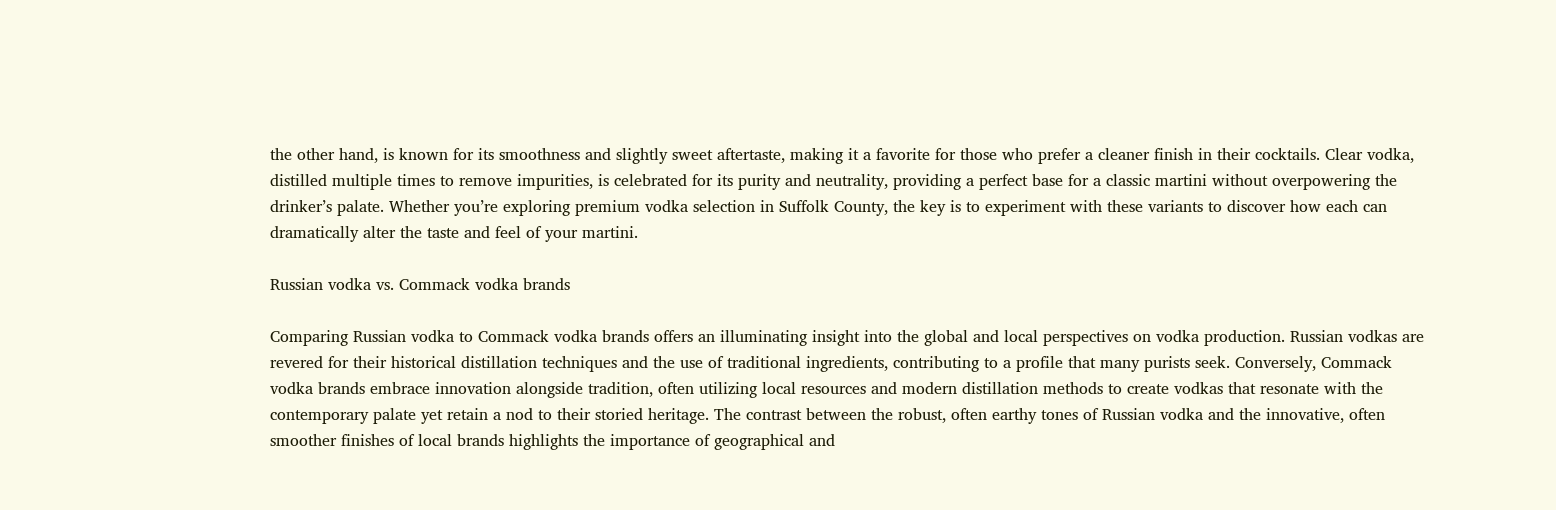the other hand, is known for its smoothness and slightly sweet aftertaste, making it a favorite for those who prefer a cleaner finish in their cocktails. Clear vodka, distilled multiple times to remove impurities, is celebrated for its purity and neutrality, providing a perfect base for a classic martini without overpowering the drinker’s palate. Whether you’re exploring premium vodka selection in Suffolk County, the key is to experiment with these variants to discover how each can dramatically alter the taste and feel of your martini.

Russian vodka vs. Commack vodka brands

Comparing Russian vodka to Commack vodka brands offers an illuminating insight into the global and local perspectives on vodka production. Russian vodkas are revered for their historical distillation techniques and the use of traditional ingredients, contributing to a profile that many purists seek. Conversely, Commack vodka brands embrace innovation alongside tradition, often utilizing local resources and modern distillation methods to create vodkas that resonate with the contemporary palate yet retain a nod to their storied heritage. The contrast between the robust, often earthy tones of Russian vodka and the innovative, often smoother finishes of local brands highlights the importance of geographical and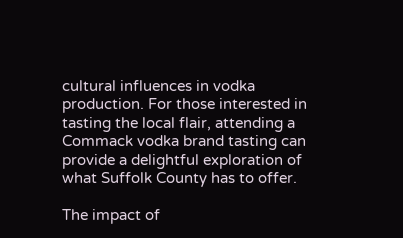cultural influences in vodka production. For those interested in tasting the local flair, attending a Commack vodka brand tasting can provide a delightful exploration of what Suffolk County has to offer.

The impact of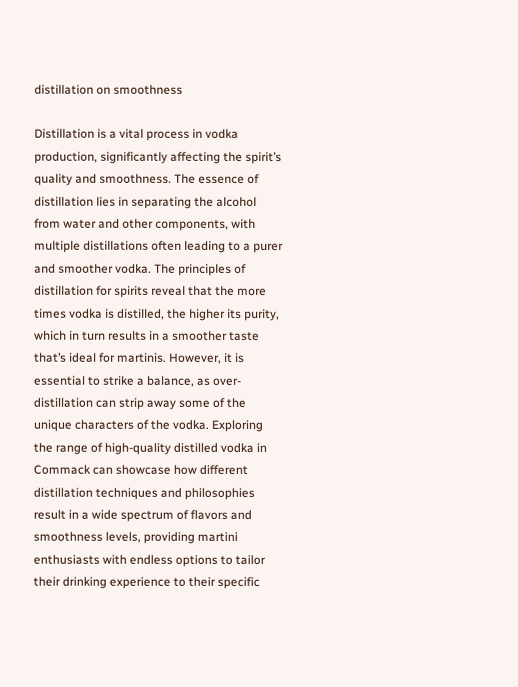distillation on smoothness

Distillation is a vital process in vodka production, significantly affecting the spirit’s quality and smoothness. The essence of distillation lies in separating the alcohol from water and other components, with multiple distillations often leading to a purer and smoother vodka. The principles of distillation for spirits reveal that the more times vodka is distilled, the higher its purity, which in turn results in a smoother taste that’s ideal for martinis. However, it is essential to strike a balance, as over-distillation can strip away some of the unique characters of the vodka. Exploring the range of high-quality distilled vodka in Commack can showcase how different distillation techniques and philosophies result in a wide spectrum of flavors and smoothness levels, providing martini enthusiasts with endless options to tailor their drinking experience to their specific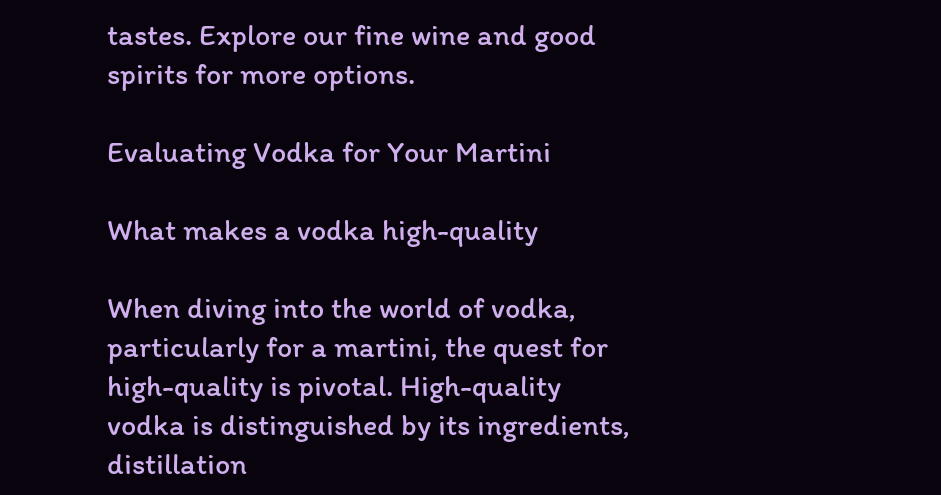tastes. Explore our fine wine and good spirits for more options.

Evaluating Vodka for Your Martini

What makes a vodka high-quality

When diving into the world of vodka, particularly for a martini, the quest for high-quality is pivotal. High-quality vodka is distinguished by its ingredients, distillation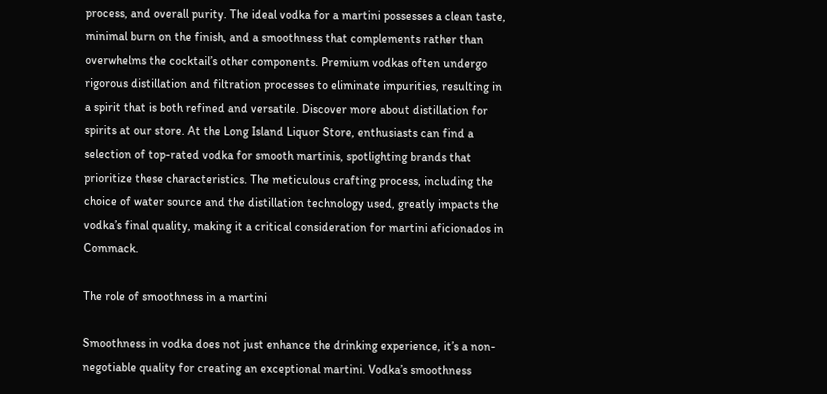process, and overall purity. The ideal vodka for a martini possesses a clean taste, minimal burn on the finish, and a smoothness that complements rather than overwhelms the cocktail’s other components. Premium vodkas often undergo rigorous distillation and filtration processes to eliminate impurities, resulting in a spirit that is both refined and versatile. Discover more about distillation for spirits at our store. At the Long Island Liquor Store, enthusiasts can find a selection of top-rated vodka for smooth martinis, spotlighting brands that prioritize these characteristics. The meticulous crafting process, including the choice of water source and the distillation technology used, greatly impacts the vodka’s final quality, making it a critical consideration for martini aficionados in Commack.

The role of smoothness in a martini

Smoothness in vodka does not just enhance the drinking experience, it’s a non-negotiable quality for creating an exceptional martini. Vodka’s smoothness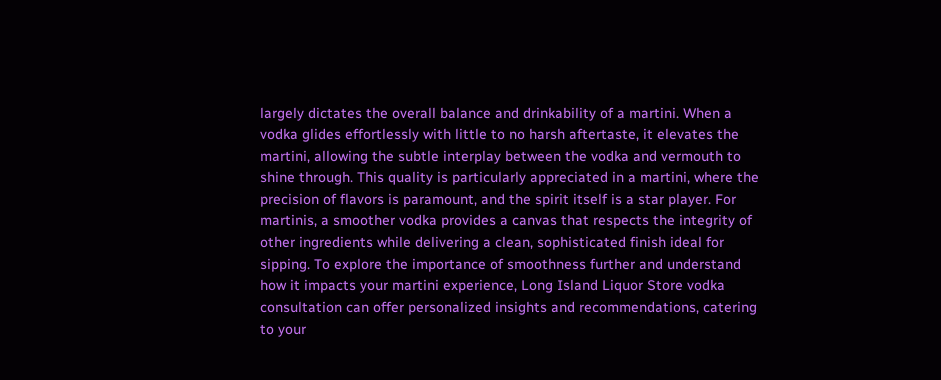largely dictates the overall balance and drinkability of a martini. When a vodka glides effortlessly with little to no harsh aftertaste, it elevates the martini, allowing the subtle interplay between the vodka and vermouth to shine through. This quality is particularly appreciated in a martini, where the precision of flavors is paramount, and the spirit itself is a star player. For martinis, a smoother vodka provides a canvas that respects the integrity of other ingredients while delivering a clean, sophisticated finish ideal for sipping. To explore the importance of smoothness further and understand how it impacts your martini experience, Long Island Liquor Store vodka consultation can offer personalized insights and recommendations, catering to your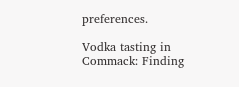preferences.

Vodka tasting in Commack: Finding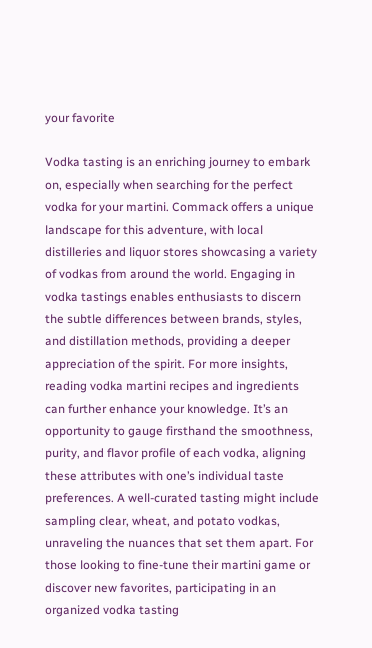your favorite

Vodka tasting is an enriching journey to embark on, especially when searching for the perfect vodka for your martini. Commack offers a unique landscape for this adventure, with local distilleries and liquor stores showcasing a variety of vodkas from around the world. Engaging in vodka tastings enables enthusiasts to discern the subtle differences between brands, styles, and distillation methods, providing a deeper appreciation of the spirit. For more insights, reading vodka martini recipes and ingredients can further enhance your knowledge. It’s an opportunity to gauge firsthand the smoothness, purity, and flavor profile of each vodka, aligning these attributes with one’s individual taste preferences. A well-curated tasting might include sampling clear, wheat, and potato vodkas, unraveling the nuances that set them apart. For those looking to fine-tune their martini game or discover new favorites, participating in an organized vodka tasting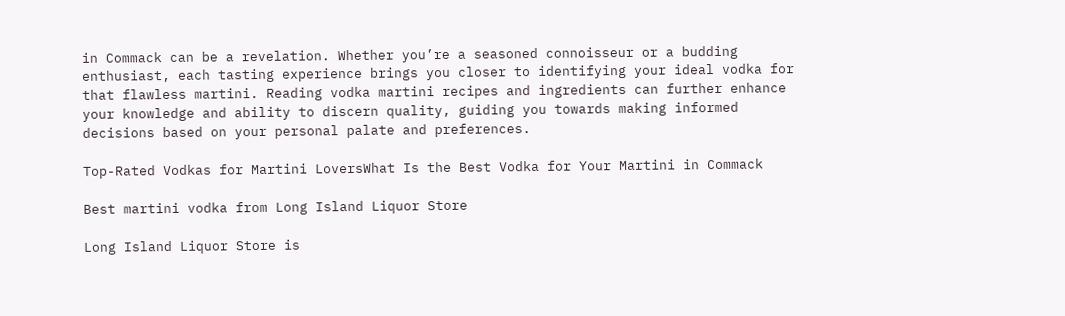in Commack can be a revelation. Whether you’re a seasoned connoisseur or a budding enthusiast, each tasting experience brings you closer to identifying your ideal vodka for that flawless martini. Reading vodka martini recipes and ingredients can further enhance your knowledge and ability to discern quality, guiding you towards making informed decisions based on your personal palate and preferences.

Top-Rated Vodkas for Martini LoversWhat Is the Best Vodka for Your Martini in Commack

Best martini vodka from Long Island Liquor Store

Long Island Liquor Store is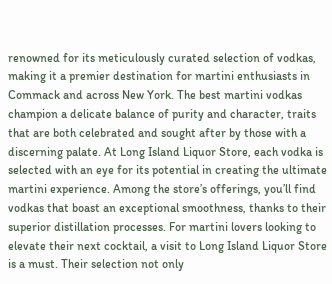renowned for its meticulously curated selection of vodkas, making it a premier destination for martini enthusiasts in Commack and across New York. The best martini vodkas champion a delicate balance of purity and character, traits that are both celebrated and sought after by those with a discerning palate. At Long Island Liquor Store, each vodka is selected with an eye for its potential in creating the ultimate martini experience. Among the store’s offerings, you’ll find vodkas that boast an exceptional smoothness, thanks to their superior distillation processes. For martini lovers looking to elevate their next cocktail, a visit to Long Island Liquor Store is a must. Their selection not only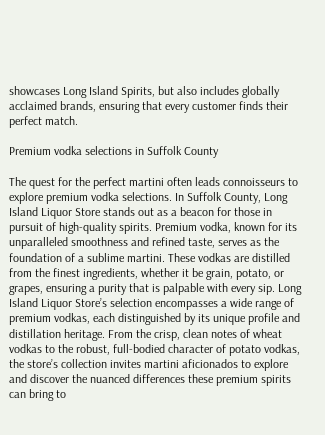showcases Long Island Spirits, but also includes globally acclaimed brands, ensuring that every customer finds their perfect match.

Premium vodka selections in Suffolk County

The quest for the perfect martini often leads connoisseurs to explore premium vodka selections. In Suffolk County, Long Island Liquor Store stands out as a beacon for those in pursuit of high-quality spirits. Premium vodka, known for its unparalleled smoothness and refined taste, serves as the foundation of a sublime martini. These vodkas are distilled from the finest ingredients, whether it be grain, potato, or grapes, ensuring a purity that is palpable with every sip. Long Island Liquor Store’s selection encompasses a wide range of premium vodkas, each distinguished by its unique profile and distillation heritage. From the crisp, clean notes of wheat vodkas to the robust, full-bodied character of potato vodkas, the store’s collection invites martini aficionados to explore and discover the nuanced differences these premium spirits can bring to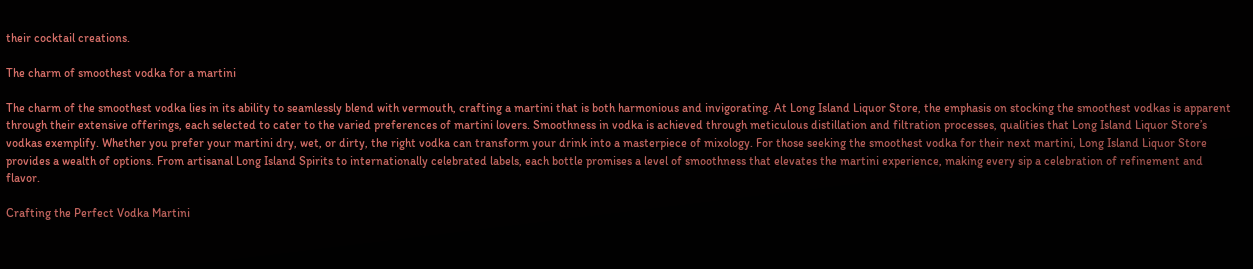their cocktail creations.

The charm of smoothest vodka for a martini

The charm of the smoothest vodka lies in its ability to seamlessly blend with vermouth, crafting a martini that is both harmonious and invigorating. At Long Island Liquor Store, the emphasis on stocking the smoothest vodkas is apparent through their extensive offerings, each selected to cater to the varied preferences of martini lovers. Smoothness in vodka is achieved through meticulous distillation and filtration processes, qualities that Long Island Liquor Store’s vodkas exemplify. Whether you prefer your martini dry, wet, or dirty, the right vodka can transform your drink into a masterpiece of mixology. For those seeking the smoothest vodka for their next martini, Long Island Liquor Store provides a wealth of options. From artisanal Long Island Spirits to internationally celebrated labels, each bottle promises a level of smoothness that elevates the martini experience, making every sip a celebration of refinement and flavor.

Crafting the Perfect Vodka Martini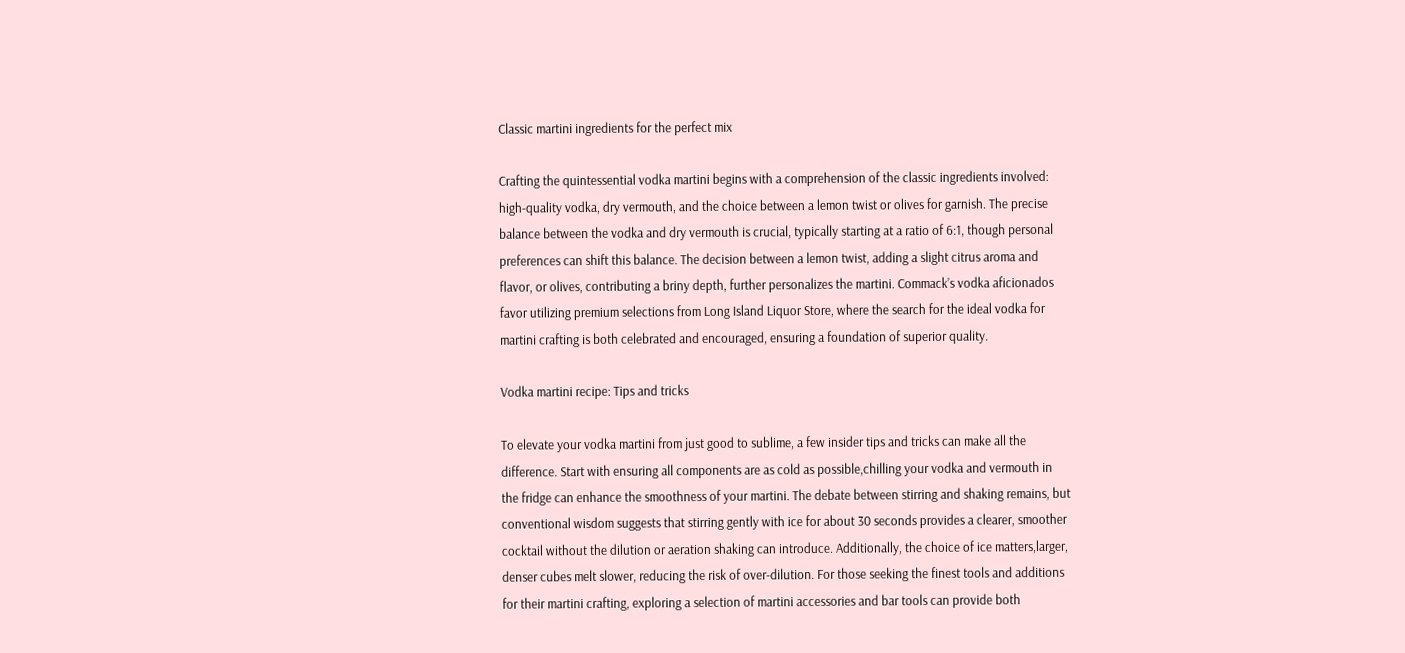Classic martini ingredients for the perfect mix

Crafting the quintessential vodka martini begins with a comprehension of the classic ingredients involved: high-quality vodka, dry vermouth, and the choice between a lemon twist or olives for garnish. The precise balance between the vodka and dry vermouth is crucial, typically starting at a ratio of 6:1, though personal preferences can shift this balance. The decision between a lemon twist, adding a slight citrus aroma and flavor, or olives, contributing a briny depth, further personalizes the martini. Commack’s vodka aficionados favor utilizing premium selections from Long Island Liquor Store, where the search for the ideal vodka for martini crafting is both celebrated and encouraged, ensuring a foundation of superior quality.

Vodka martini recipe: Tips and tricks

To elevate your vodka martini from just good to sublime, a few insider tips and tricks can make all the difference. Start with ensuring all components are as cold as possible,chilling your vodka and vermouth in the fridge can enhance the smoothness of your martini. The debate between stirring and shaking remains, but conventional wisdom suggests that stirring gently with ice for about 30 seconds provides a clearer, smoother cocktail without the dilution or aeration shaking can introduce. Additionally, the choice of ice matters,larger, denser cubes melt slower, reducing the risk of over-dilution. For those seeking the finest tools and additions for their martini crafting, exploring a selection of martini accessories and bar tools can provide both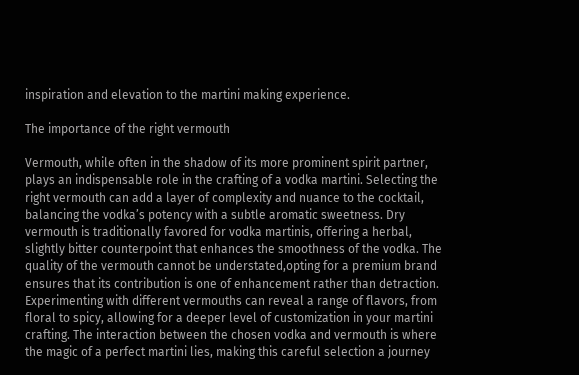inspiration and elevation to the martini making experience.

The importance of the right vermouth

Vermouth, while often in the shadow of its more prominent spirit partner, plays an indispensable role in the crafting of a vodka martini. Selecting the right vermouth can add a layer of complexity and nuance to the cocktail, balancing the vodka’s potency with a subtle aromatic sweetness. Dry vermouth is traditionally favored for vodka martinis, offering a herbal, slightly bitter counterpoint that enhances the smoothness of the vodka. The quality of the vermouth cannot be understated,opting for a premium brand ensures that its contribution is one of enhancement rather than detraction. Experimenting with different vermouths can reveal a range of flavors, from floral to spicy, allowing for a deeper level of customization in your martini crafting. The interaction between the chosen vodka and vermouth is where the magic of a perfect martini lies, making this careful selection a journey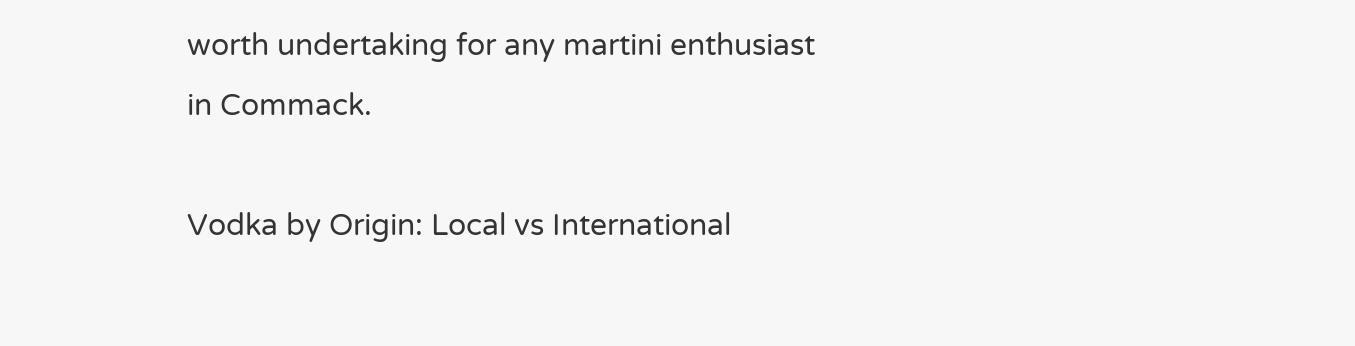worth undertaking for any martini enthusiast in Commack.

Vodka by Origin: Local vs International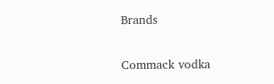Brands

Commack vodka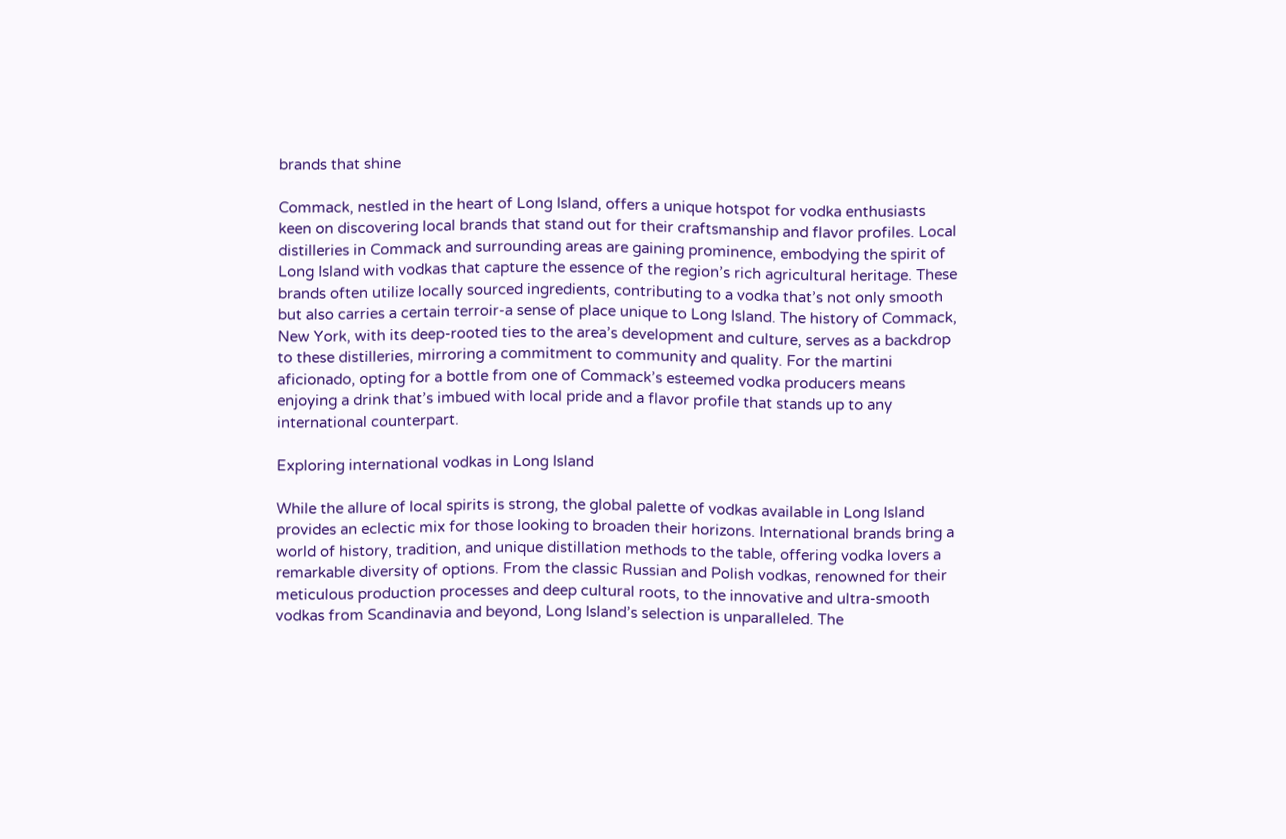brands that shine

Commack, nestled in the heart of Long Island, offers a unique hotspot for vodka enthusiasts keen on discovering local brands that stand out for their craftsmanship and flavor profiles. Local distilleries in Commack and surrounding areas are gaining prominence, embodying the spirit of Long Island with vodkas that capture the essence of the region’s rich agricultural heritage. These brands often utilize locally sourced ingredients, contributing to a vodka that’s not only smooth but also carries a certain terroir-a sense of place unique to Long Island. The history of Commack, New York, with its deep-rooted ties to the area’s development and culture, serves as a backdrop to these distilleries, mirroring a commitment to community and quality. For the martini aficionado, opting for a bottle from one of Commack’s esteemed vodka producers means enjoying a drink that’s imbued with local pride and a flavor profile that stands up to any international counterpart.

Exploring international vodkas in Long Island

While the allure of local spirits is strong, the global palette of vodkas available in Long Island provides an eclectic mix for those looking to broaden their horizons. International brands bring a world of history, tradition, and unique distillation methods to the table, offering vodka lovers a remarkable diversity of options. From the classic Russian and Polish vodkas, renowned for their meticulous production processes and deep cultural roots, to the innovative and ultra-smooth vodkas from Scandinavia and beyond, Long Island’s selection is unparalleled. The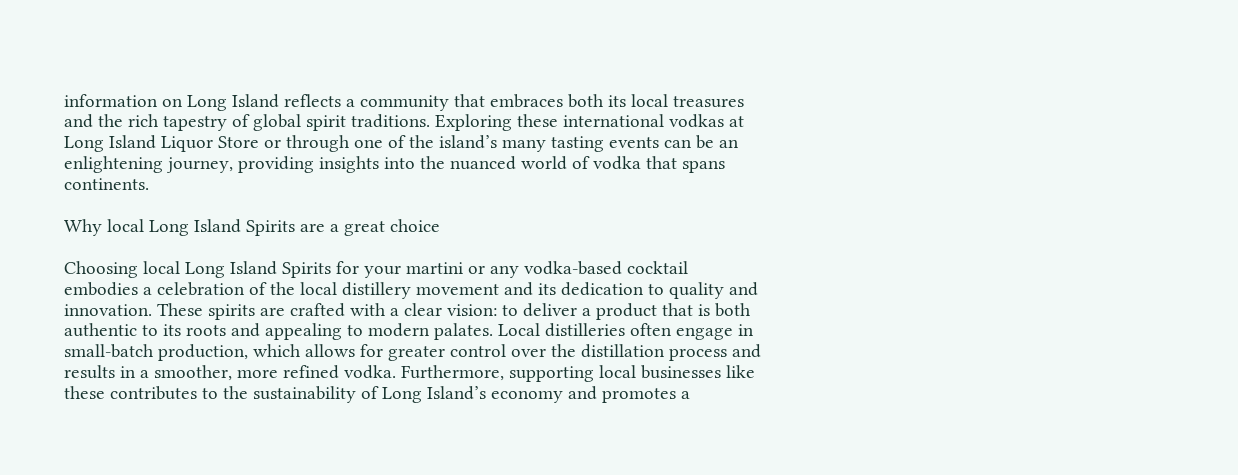information on Long Island reflects a community that embraces both its local treasures and the rich tapestry of global spirit traditions. Exploring these international vodkas at Long Island Liquor Store or through one of the island’s many tasting events can be an enlightening journey, providing insights into the nuanced world of vodka that spans continents.

Why local Long Island Spirits are a great choice

Choosing local Long Island Spirits for your martini or any vodka-based cocktail embodies a celebration of the local distillery movement and its dedication to quality and innovation. These spirits are crafted with a clear vision: to deliver a product that is both authentic to its roots and appealing to modern palates. Local distilleries often engage in small-batch production, which allows for greater control over the distillation process and results in a smoother, more refined vodka. Furthermore, supporting local businesses like these contributes to the sustainability of Long Island’s economy and promotes a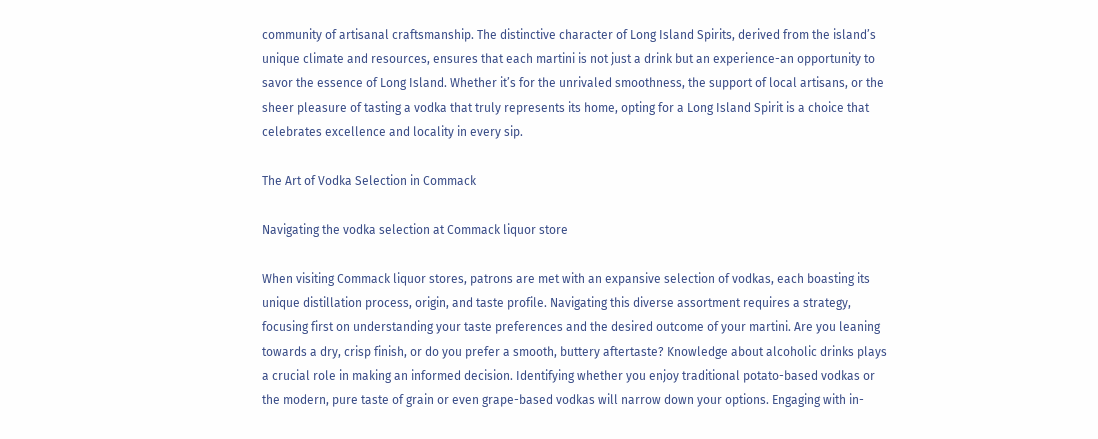community of artisanal craftsmanship. The distinctive character of Long Island Spirits, derived from the island’s unique climate and resources, ensures that each martini is not just a drink but an experience-an opportunity to savor the essence of Long Island. Whether it’s for the unrivaled smoothness, the support of local artisans, or the sheer pleasure of tasting a vodka that truly represents its home, opting for a Long Island Spirit is a choice that celebrates excellence and locality in every sip.

The Art of Vodka Selection in Commack

Navigating the vodka selection at Commack liquor store

When visiting Commack liquor stores, patrons are met with an expansive selection of vodkas, each boasting its unique distillation process, origin, and taste profile. Navigating this diverse assortment requires a strategy, focusing first on understanding your taste preferences and the desired outcome of your martini. Are you leaning towards a dry, crisp finish, or do you prefer a smooth, buttery aftertaste? Knowledge about alcoholic drinks plays a crucial role in making an informed decision. Identifying whether you enjoy traditional potato-based vodkas or the modern, pure taste of grain or even grape-based vodkas will narrow down your options. Engaging with in-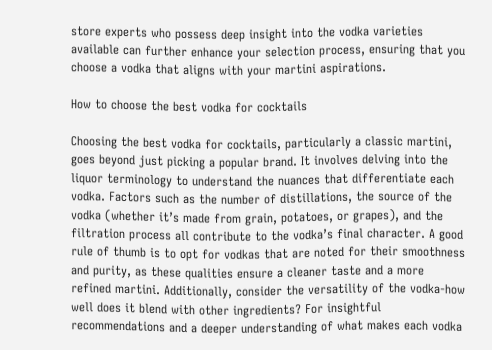store experts who possess deep insight into the vodka varieties available can further enhance your selection process, ensuring that you choose a vodka that aligns with your martini aspirations.

How to choose the best vodka for cocktails

Choosing the best vodka for cocktails, particularly a classic martini, goes beyond just picking a popular brand. It involves delving into the liquor terminology to understand the nuances that differentiate each vodka. Factors such as the number of distillations, the source of the vodka (whether it’s made from grain, potatoes, or grapes), and the filtration process all contribute to the vodka’s final character. A good rule of thumb is to opt for vodkas that are noted for their smoothness and purity, as these qualities ensure a cleaner taste and a more refined martini. Additionally, consider the versatility of the vodka-how well does it blend with other ingredients? For insightful recommendations and a deeper understanding of what makes each vodka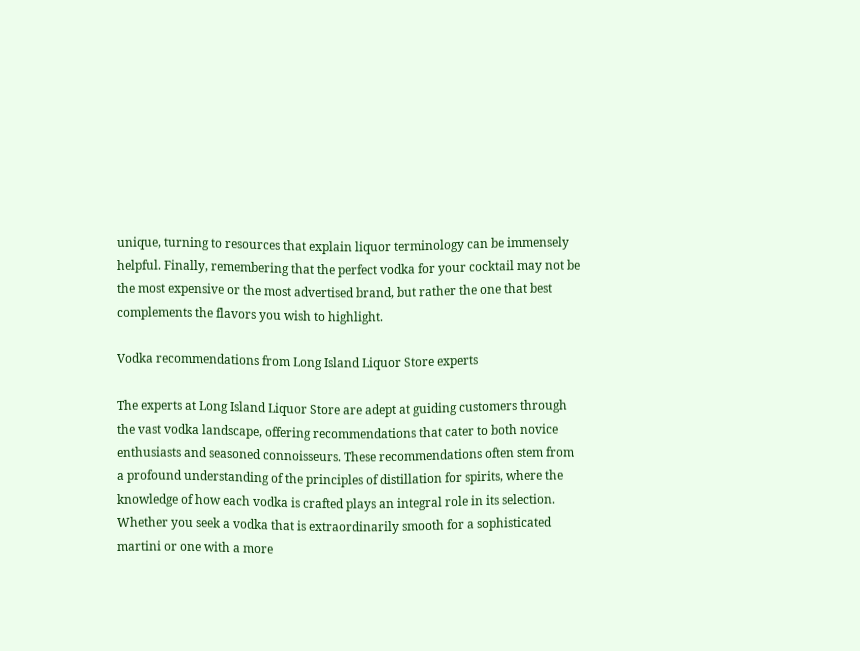unique, turning to resources that explain liquor terminology can be immensely helpful. Finally, remembering that the perfect vodka for your cocktail may not be the most expensive or the most advertised brand, but rather the one that best complements the flavors you wish to highlight.

Vodka recommendations from Long Island Liquor Store experts

The experts at Long Island Liquor Store are adept at guiding customers through the vast vodka landscape, offering recommendations that cater to both novice enthusiasts and seasoned connoisseurs. These recommendations often stem from a profound understanding of the principles of distillation for spirits, where the knowledge of how each vodka is crafted plays an integral role in its selection. Whether you seek a vodka that is extraordinarily smooth for a sophisticated martini or one with a more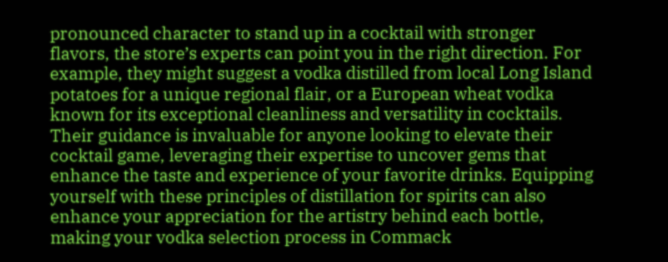pronounced character to stand up in a cocktail with stronger flavors, the store’s experts can point you in the right direction. For example, they might suggest a vodka distilled from local Long Island potatoes for a unique regional flair, or a European wheat vodka known for its exceptional cleanliness and versatility in cocktails. Their guidance is invaluable for anyone looking to elevate their cocktail game, leveraging their expertise to uncover gems that enhance the taste and experience of your favorite drinks. Equipping yourself with these principles of distillation for spirits can also enhance your appreciation for the artistry behind each bottle, making your vodka selection process in Commack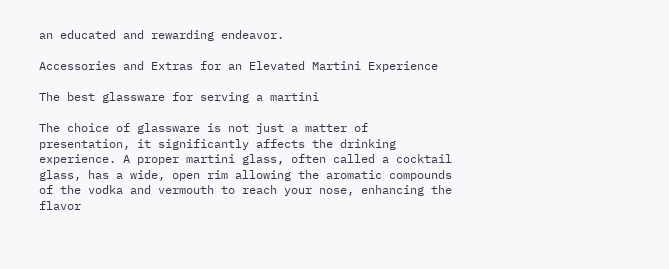an educated and rewarding endeavor.

Accessories and Extras for an Elevated Martini Experience

The best glassware for serving a martini

The choice of glassware is not just a matter of presentation, it significantly affects the drinking experience. A proper martini glass, often called a cocktail glass, has a wide, open rim allowing the aromatic compounds of the vodka and vermouth to reach your nose, enhancing the flavor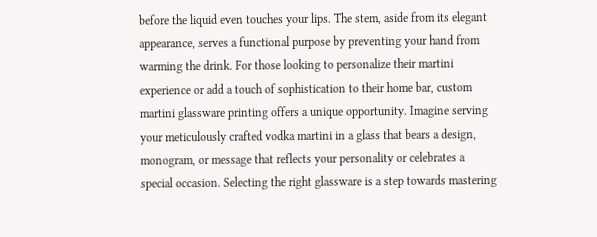before the liquid even touches your lips. The stem, aside from its elegant appearance, serves a functional purpose by preventing your hand from warming the drink. For those looking to personalize their martini experience or add a touch of sophistication to their home bar, custom martini glassware printing offers a unique opportunity. Imagine serving your meticulously crafted vodka martini in a glass that bears a design, monogram, or message that reflects your personality or celebrates a special occasion. Selecting the right glassware is a step towards mastering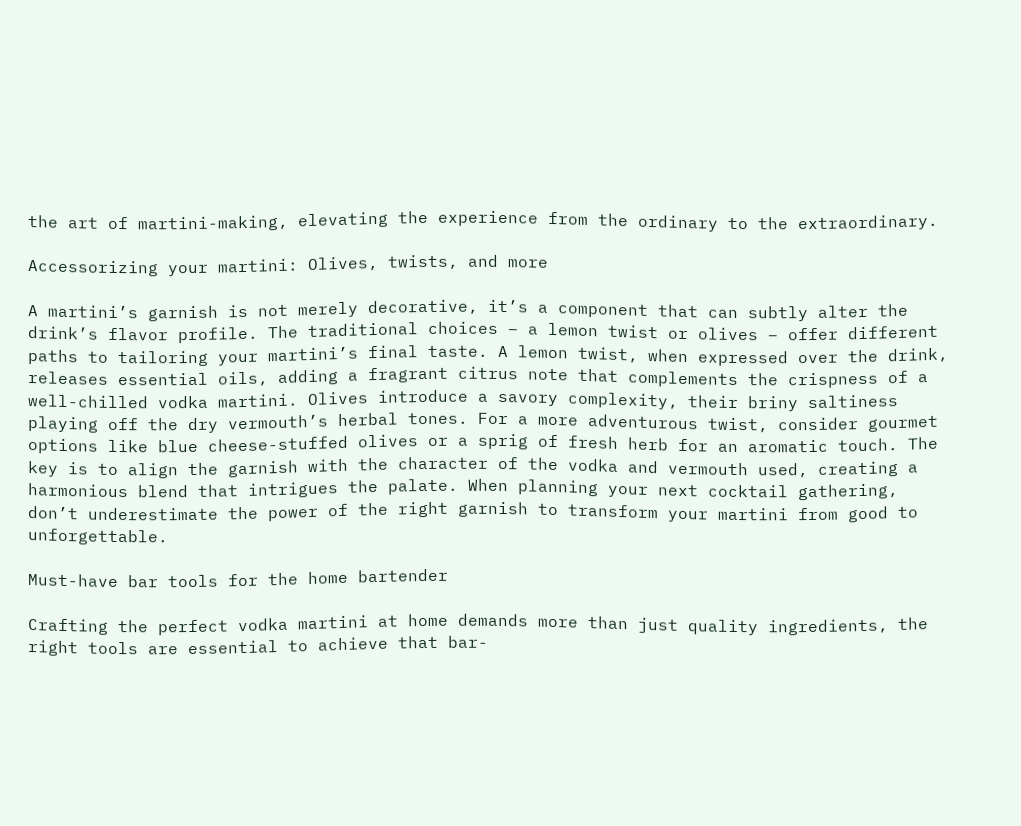the art of martini-making, elevating the experience from the ordinary to the extraordinary.

Accessorizing your martini: Olives, twists, and more

A martini’s garnish is not merely decorative, it’s a component that can subtly alter the drink’s flavor profile. The traditional choices – a lemon twist or olives – offer different paths to tailoring your martini’s final taste. A lemon twist, when expressed over the drink, releases essential oils, adding a fragrant citrus note that complements the crispness of a well-chilled vodka martini. Olives introduce a savory complexity, their briny saltiness playing off the dry vermouth’s herbal tones. For a more adventurous twist, consider gourmet options like blue cheese-stuffed olives or a sprig of fresh herb for an aromatic touch. The key is to align the garnish with the character of the vodka and vermouth used, creating a harmonious blend that intrigues the palate. When planning your next cocktail gathering, don’t underestimate the power of the right garnish to transform your martini from good to unforgettable.

Must-have bar tools for the home bartender

Crafting the perfect vodka martini at home demands more than just quality ingredients, the right tools are essential to achieve that bar-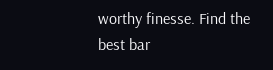worthy finesse. Find the best bar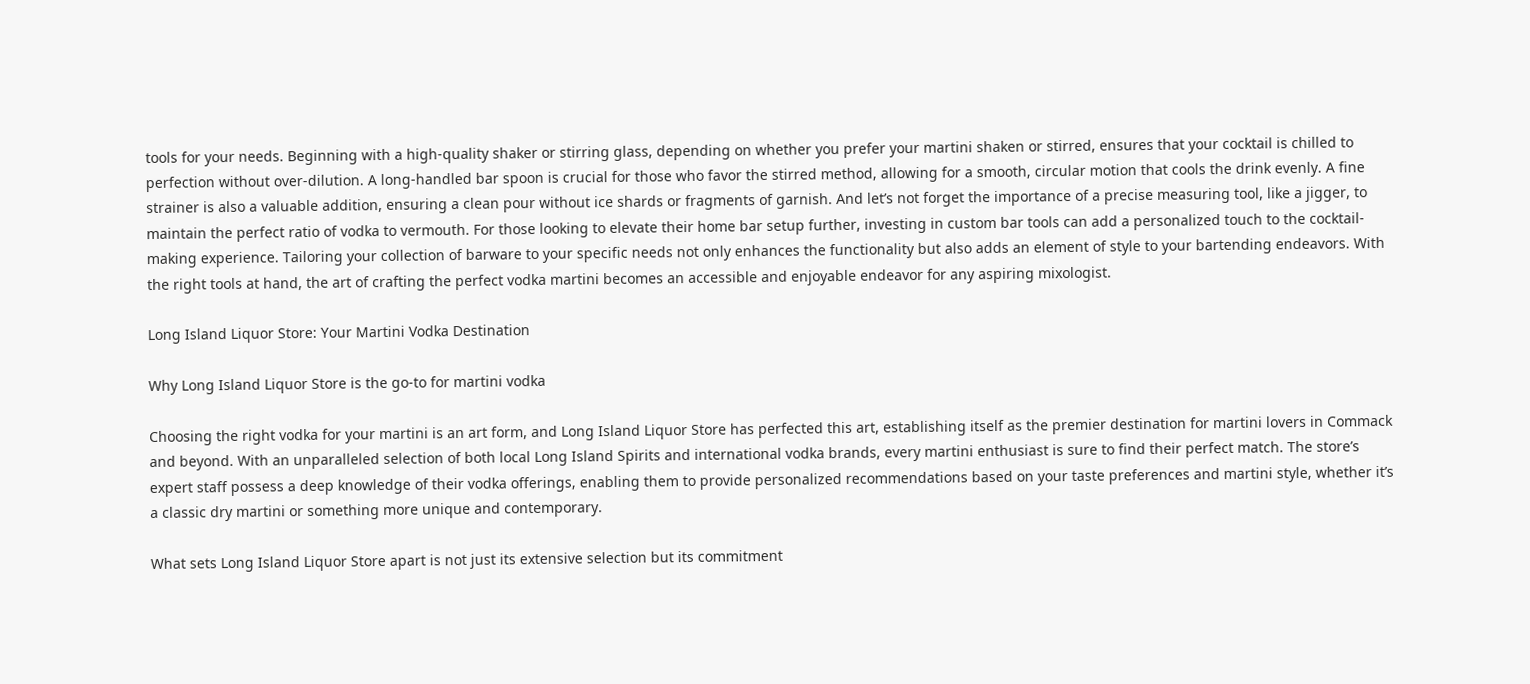tools for your needs. Beginning with a high-quality shaker or stirring glass, depending on whether you prefer your martini shaken or stirred, ensures that your cocktail is chilled to perfection without over-dilution. A long-handled bar spoon is crucial for those who favor the stirred method, allowing for a smooth, circular motion that cools the drink evenly. A fine strainer is also a valuable addition, ensuring a clean pour without ice shards or fragments of garnish. And let’s not forget the importance of a precise measuring tool, like a jigger, to maintain the perfect ratio of vodka to vermouth. For those looking to elevate their home bar setup further, investing in custom bar tools can add a personalized touch to the cocktail-making experience. Tailoring your collection of barware to your specific needs not only enhances the functionality but also adds an element of style to your bartending endeavors. With the right tools at hand, the art of crafting the perfect vodka martini becomes an accessible and enjoyable endeavor for any aspiring mixologist.

Long Island Liquor Store: Your Martini Vodka Destination

Why Long Island Liquor Store is the go-to for martini vodka

Choosing the right vodka for your martini is an art form, and Long Island Liquor Store has perfected this art, establishing itself as the premier destination for martini lovers in Commack and beyond. With an unparalleled selection of both local Long Island Spirits and international vodka brands, every martini enthusiast is sure to find their perfect match. The store’s expert staff possess a deep knowledge of their vodka offerings, enabling them to provide personalized recommendations based on your taste preferences and martini style, whether it’s a classic dry martini or something more unique and contemporary.

What sets Long Island Liquor Store apart is not just its extensive selection but its commitment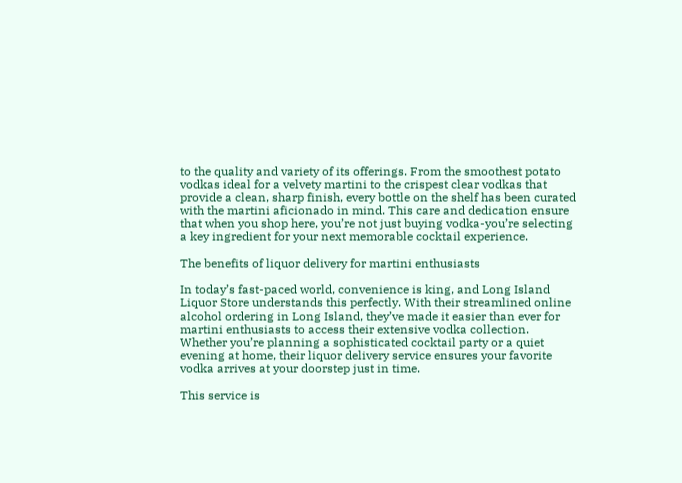to the quality and variety of its offerings. From the smoothest potato vodkas ideal for a velvety martini to the crispest clear vodkas that provide a clean, sharp finish, every bottle on the shelf has been curated with the martini aficionado in mind. This care and dedication ensure that when you shop here, you’re not just buying vodka-you’re selecting a key ingredient for your next memorable cocktail experience.

The benefits of liquor delivery for martini enthusiasts

In today’s fast-paced world, convenience is king, and Long Island Liquor Store understands this perfectly. With their streamlined online alcohol ordering in Long Island, they’ve made it easier than ever for martini enthusiasts to access their extensive vodka collection. Whether you’re planning a sophisticated cocktail party or a quiet evening at home, their liquor delivery service ensures your favorite vodka arrives at your doorstep just in time.

This service is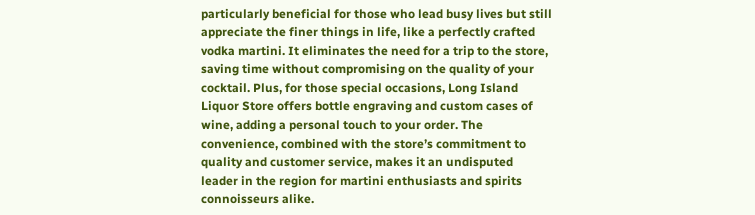particularly beneficial for those who lead busy lives but still appreciate the finer things in life, like a perfectly crafted vodka martini. It eliminates the need for a trip to the store, saving time without compromising on the quality of your cocktail. Plus, for those special occasions, Long Island Liquor Store offers bottle engraving and custom cases of wine, adding a personal touch to your order. The convenience, combined with the store’s commitment to quality and customer service, makes it an undisputed leader in the region for martini enthusiasts and spirits connoisseurs alike.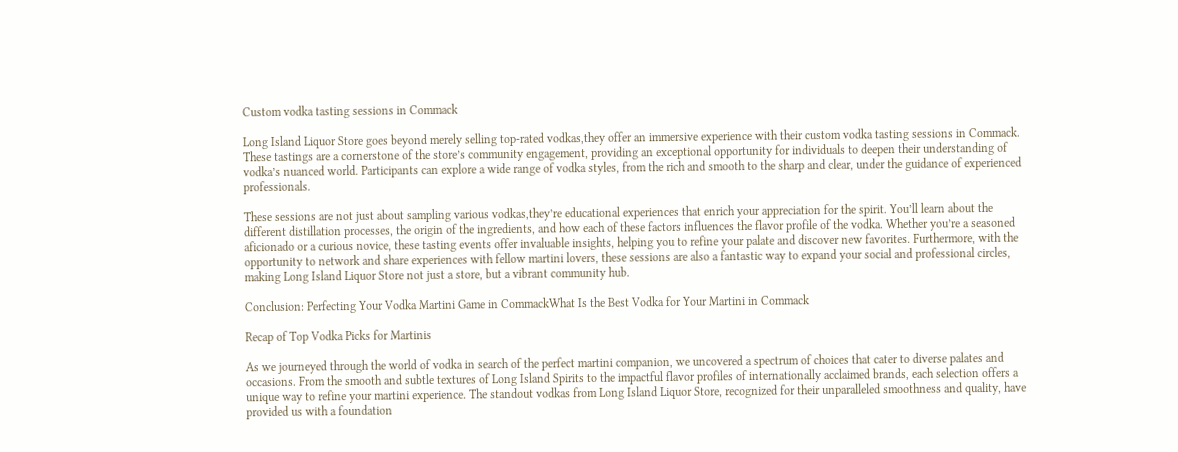Custom vodka tasting sessions in Commack

Long Island Liquor Store goes beyond merely selling top-rated vodkas,they offer an immersive experience with their custom vodka tasting sessions in Commack. These tastings are a cornerstone of the store’s community engagement, providing an exceptional opportunity for individuals to deepen their understanding of vodka’s nuanced world. Participants can explore a wide range of vodka styles, from the rich and smooth to the sharp and clear, under the guidance of experienced professionals.

These sessions are not just about sampling various vodkas,they’re educational experiences that enrich your appreciation for the spirit. You’ll learn about the different distillation processes, the origin of the ingredients, and how each of these factors influences the flavor profile of the vodka. Whether you’re a seasoned aficionado or a curious novice, these tasting events offer invaluable insights, helping you to refine your palate and discover new favorites. Furthermore, with the opportunity to network and share experiences with fellow martini lovers, these sessions are also a fantastic way to expand your social and professional circles, making Long Island Liquor Store not just a store, but a vibrant community hub.

Conclusion: Perfecting Your Vodka Martini Game in CommackWhat Is the Best Vodka for Your Martini in Commack

Recap of Top Vodka Picks for Martinis

As we journeyed through the world of vodka in search of the perfect martini companion, we uncovered a spectrum of choices that cater to diverse palates and occasions. From the smooth and subtle textures of Long Island Spirits to the impactful flavor profiles of internationally acclaimed brands, each selection offers a unique way to refine your martini experience. The standout vodkas from Long Island Liquor Store, recognized for their unparalleled smoothness and quality, have provided us with a foundation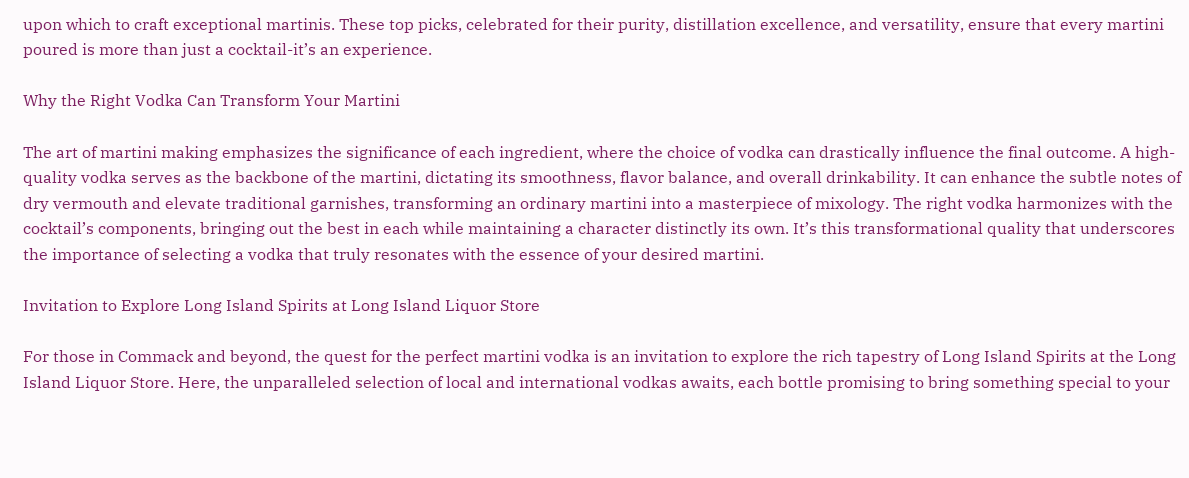upon which to craft exceptional martinis. These top picks, celebrated for their purity, distillation excellence, and versatility, ensure that every martini poured is more than just a cocktail-it’s an experience.

Why the Right Vodka Can Transform Your Martini

The art of martini making emphasizes the significance of each ingredient, where the choice of vodka can drastically influence the final outcome. A high-quality vodka serves as the backbone of the martini, dictating its smoothness, flavor balance, and overall drinkability. It can enhance the subtle notes of dry vermouth and elevate traditional garnishes, transforming an ordinary martini into a masterpiece of mixology. The right vodka harmonizes with the cocktail’s components, bringing out the best in each while maintaining a character distinctly its own. It’s this transformational quality that underscores the importance of selecting a vodka that truly resonates with the essence of your desired martini.

Invitation to Explore Long Island Spirits at Long Island Liquor Store

For those in Commack and beyond, the quest for the perfect martini vodka is an invitation to explore the rich tapestry of Long Island Spirits at the Long Island Liquor Store. Here, the unparalleled selection of local and international vodkas awaits, each bottle promising to bring something special to your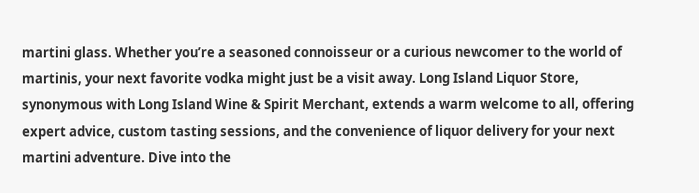martini glass. Whether you’re a seasoned connoisseur or a curious newcomer to the world of martinis, your next favorite vodka might just be a visit away. Long Island Liquor Store, synonymous with Long Island Wine & Spirit Merchant, extends a warm welcome to all, offering expert advice, custom tasting sessions, and the convenience of liquor delivery for your next martini adventure. Dive into the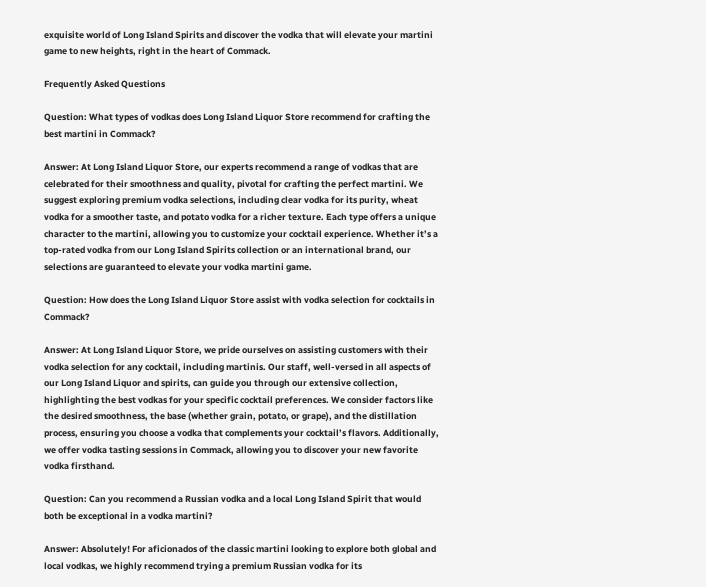exquisite world of Long Island Spirits and discover the vodka that will elevate your martini game to new heights, right in the heart of Commack.

Frequently Asked Questions

Question: What types of vodkas does Long Island Liquor Store recommend for crafting the best martini in Commack?

Answer: At Long Island Liquor Store, our experts recommend a range of vodkas that are celebrated for their smoothness and quality, pivotal for crafting the perfect martini. We suggest exploring premium vodka selections, including clear vodka for its purity, wheat vodka for a smoother taste, and potato vodka for a richer texture. Each type offers a unique character to the martini, allowing you to customize your cocktail experience. Whether it’s a top-rated vodka from our Long Island Spirits collection or an international brand, our selections are guaranteed to elevate your vodka martini game.

Question: How does the Long Island Liquor Store assist with vodka selection for cocktails in Commack?

Answer: At Long Island Liquor Store, we pride ourselves on assisting customers with their vodka selection for any cocktail, including martinis. Our staff, well-versed in all aspects of our Long Island Liquor and spirits, can guide you through our extensive collection, highlighting the best vodkas for your specific cocktail preferences. We consider factors like the desired smoothness, the base (whether grain, potato, or grape), and the distillation process, ensuring you choose a vodka that complements your cocktail’s flavors. Additionally, we offer vodka tasting sessions in Commack, allowing you to discover your new favorite vodka firsthand.

Question: Can you recommend a Russian vodka and a local Long Island Spirit that would both be exceptional in a vodka martini?

Answer: Absolutely! For aficionados of the classic martini looking to explore both global and local vodkas, we highly recommend trying a premium Russian vodka for its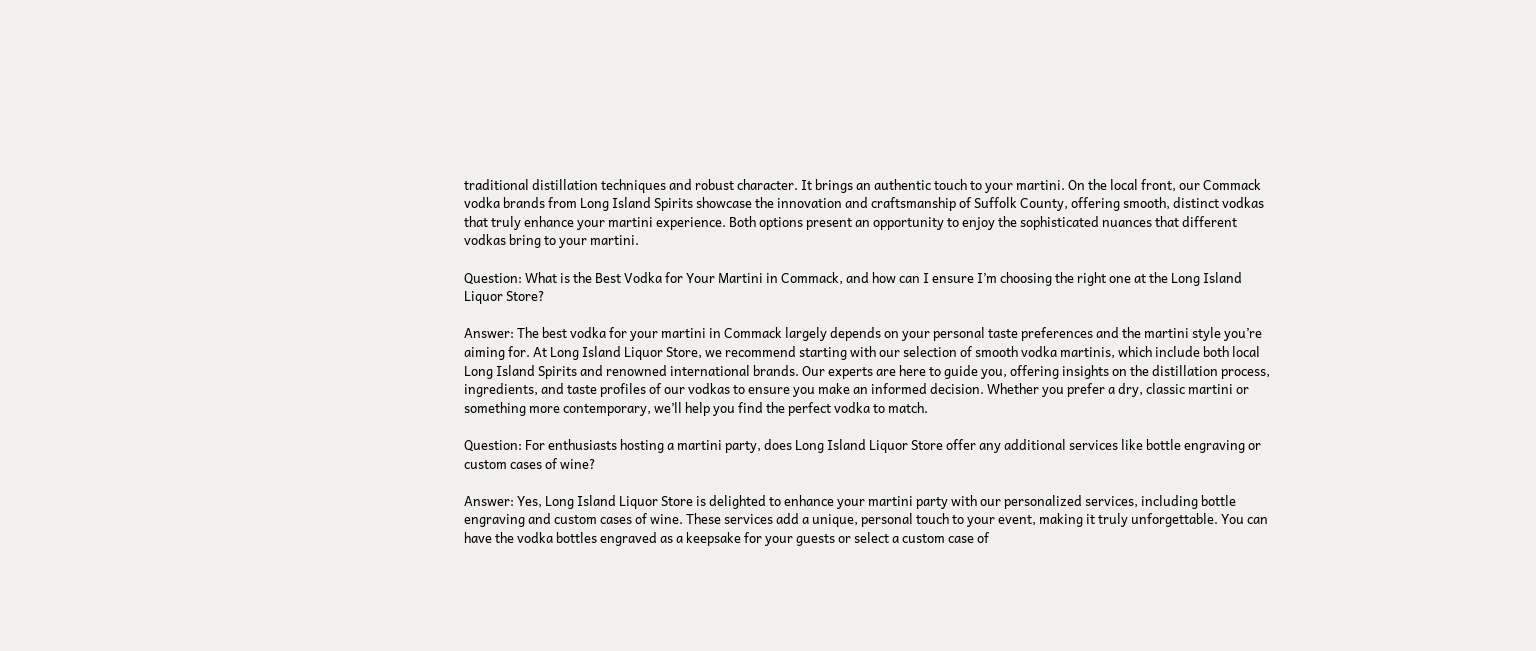traditional distillation techniques and robust character. It brings an authentic touch to your martini. On the local front, our Commack vodka brands from Long Island Spirits showcase the innovation and craftsmanship of Suffolk County, offering smooth, distinct vodkas that truly enhance your martini experience. Both options present an opportunity to enjoy the sophisticated nuances that different vodkas bring to your martini.

Question: What is the Best Vodka for Your Martini in Commack, and how can I ensure I’m choosing the right one at the Long Island Liquor Store?

Answer: The best vodka for your martini in Commack largely depends on your personal taste preferences and the martini style you’re aiming for. At Long Island Liquor Store, we recommend starting with our selection of smooth vodka martinis, which include both local Long Island Spirits and renowned international brands. Our experts are here to guide you, offering insights on the distillation process, ingredients, and taste profiles of our vodkas to ensure you make an informed decision. Whether you prefer a dry, classic martini or something more contemporary, we’ll help you find the perfect vodka to match.

Question: For enthusiasts hosting a martini party, does Long Island Liquor Store offer any additional services like bottle engraving or custom cases of wine?

Answer: Yes, Long Island Liquor Store is delighted to enhance your martini party with our personalized services, including bottle engraving and custom cases of wine. These services add a unique, personal touch to your event, making it truly unforgettable. You can have the vodka bottles engraved as a keepsake for your guests or select a custom case of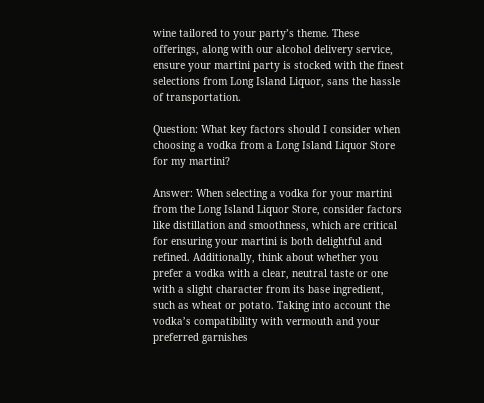wine tailored to your party’s theme. These offerings, along with our alcohol delivery service, ensure your martini party is stocked with the finest selections from Long Island Liquor, sans the hassle of transportation.

Question: What key factors should I consider when choosing a vodka from a Long Island Liquor Store for my martini?

Answer: When selecting a vodka for your martini from the Long Island Liquor Store, consider factors like distillation and smoothness, which are critical for ensuring your martini is both delightful and refined. Additionally, think about whether you prefer a vodka with a clear, neutral taste or one with a slight character from its base ingredient, such as wheat or potato. Taking into account the vodka’s compatibility with vermouth and your preferred garnishes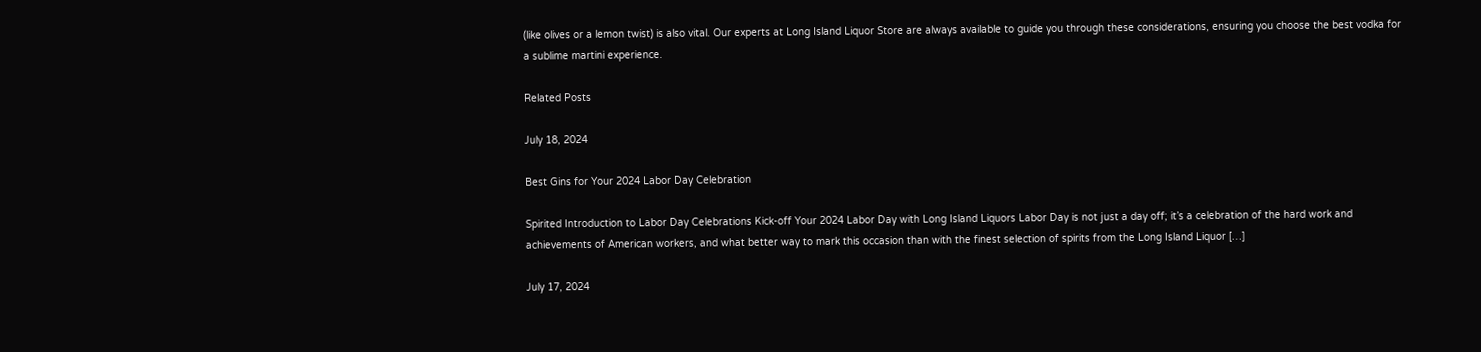(like olives or a lemon twist) is also vital. Our experts at Long Island Liquor Store are always available to guide you through these considerations, ensuring you choose the best vodka for a sublime martini experience.

Related Posts

July 18, 2024

Best Gins for Your 2024 Labor Day Celebration

Spirited Introduction to Labor Day Celebrations Kick-off Your 2024 Labor Day with Long Island Liquors Labor Day is not just a day off; it’s a celebration of the hard work and achievements of American workers, and what better way to mark this occasion than with the finest selection of spirits from the Long Island Liquor […]

July 17, 2024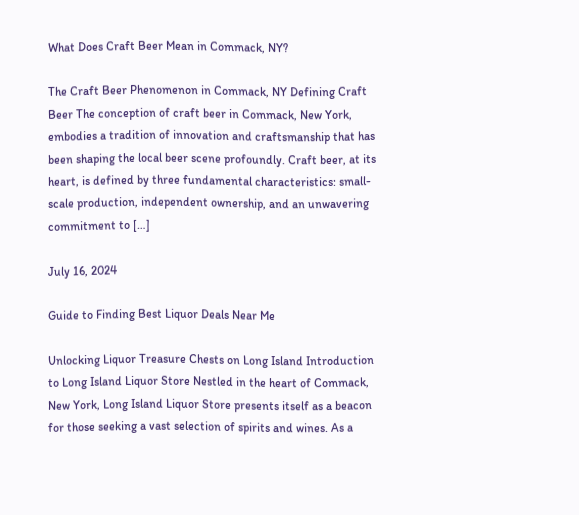What Does Craft Beer Mean in Commack, NY?

The Craft Beer Phenomenon in Commack, NY Defining Craft Beer The conception of craft beer in Commack, New York, embodies a tradition of innovation and craftsmanship that has been shaping the local beer scene profoundly. Craft beer, at its heart, is defined by three fundamental characteristics: small-scale production, independent ownership, and an unwavering commitment to […]

July 16, 2024

Guide to Finding Best Liquor Deals Near Me

Unlocking Liquor Treasure Chests on Long Island Introduction to Long Island Liquor Store Nestled in the heart of Commack, New York, Long Island Liquor Store presents itself as a beacon for those seeking a vast selection of spirits and wines. As a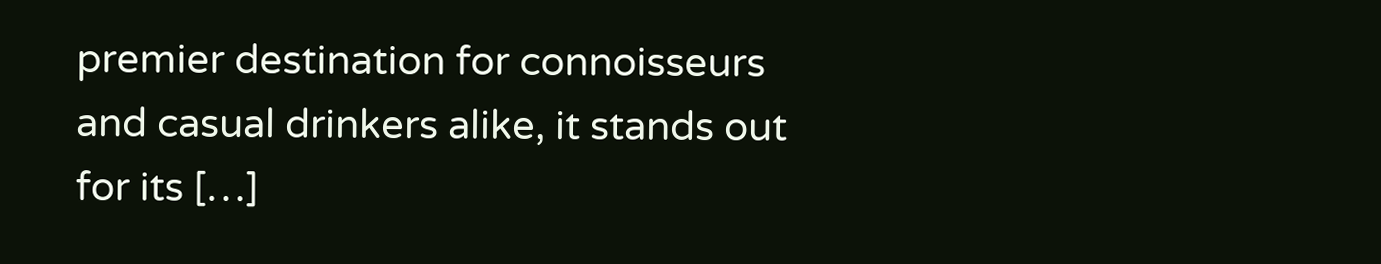premier destination for connoisseurs and casual drinkers alike, it stands out for its […]